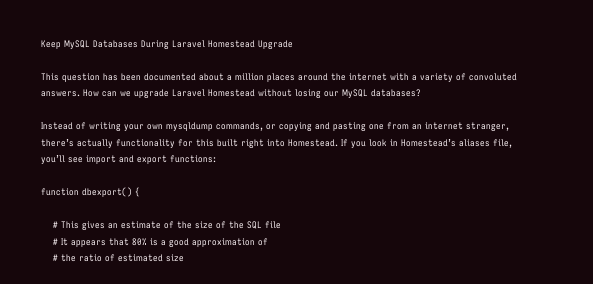Keep MySQL Databases During Laravel Homestead Upgrade

This question has been documented about a million places around the internet with a variety of convoluted answers. How can we upgrade Laravel Homestead without losing our MySQL databases?

Instead of writing your own mysqldump commands, or copying and pasting one from an internet stranger, there’s actually functionality for this built right into Homestead. If you look in Homestead’s aliases file, you’ll see import and export functions:

function dbexport() {

    # This gives an estimate of the size of the SQL file
    # It appears that 80% is a good approximation of
    # the ratio of estimated size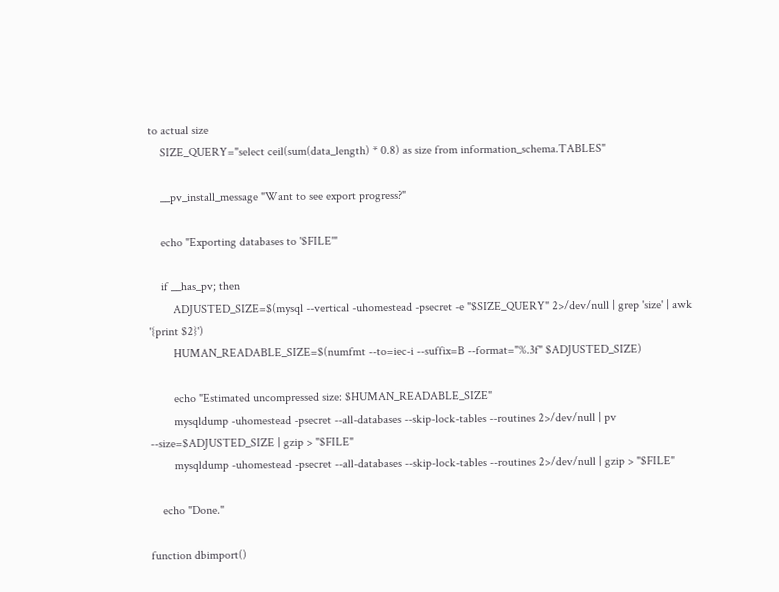to actual size
    SIZE_QUERY="select ceil(sum(data_length) * 0.8) as size from information_schema.TABLES"

    __pv_install_message "Want to see export progress?"

    echo "Exporting databases to '$FILE'"

    if __has_pv; then
        ADJUSTED_SIZE=$(mysql --vertical -uhomestead -psecret -e "$SIZE_QUERY" 2>/dev/null | grep 'size' | awk '{print $2}')
        HUMAN_READABLE_SIZE=$(numfmt --to=iec-i --suffix=B --format="%.3f" $ADJUSTED_SIZE)

        echo "Estimated uncompressed size: $HUMAN_READABLE_SIZE"
        mysqldump -uhomestead -psecret --all-databases --skip-lock-tables --routines 2>/dev/null | pv  --size=$ADJUSTED_SIZE | gzip > "$FILE"
        mysqldump -uhomestead -psecret --all-databases --skip-lock-tables --routines 2>/dev/null | gzip > "$FILE"

    echo "Done."

function dbimport()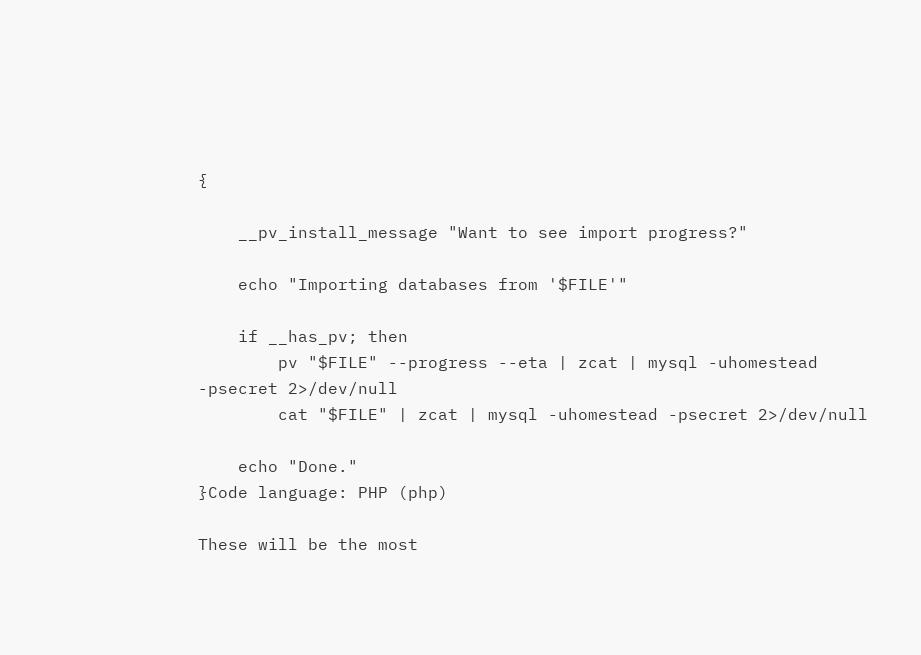{

    __pv_install_message "Want to see import progress?"

    echo "Importing databases from '$FILE'"

    if __has_pv; then
        pv "$FILE" --progress --eta | zcat | mysql -uhomestead -psecret 2>/dev/null
        cat "$FILE" | zcat | mysql -uhomestead -psecret 2>/dev/null

    echo "Done."
}Code language: PHP (php)

These will be the most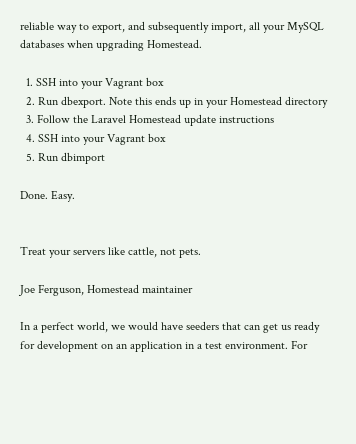reliable way to export, and subsequently import, all your MySQL databases when upgrading Homestead.

  1. SSH into your Vagrant box
  2. Run dbexport. Note this ends up in your Homestead directory
  3. Follow the Laravel Homestead update instructions
  4. SSH into your Vagrant box
  5. Run dbimport

Done. Easy.


Treat your servers like cattle, not pets.

Joe Ferguson, Homestead maintainer

In a perfect world, we would have seeders that can get us ready for development on an application in a test environment. For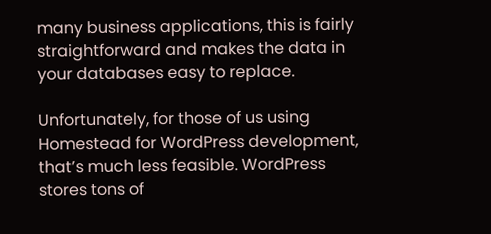many business applications, this is fairly straightforward and makes the data in your databases easy to replace.

Unfortunately, for those of us using Homestead for WordPress development, that’s much less feasible. WordPress stores tons of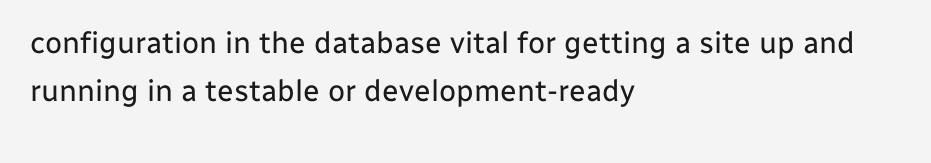configuration in the database vital for getting a site up and running in a testable or development-ready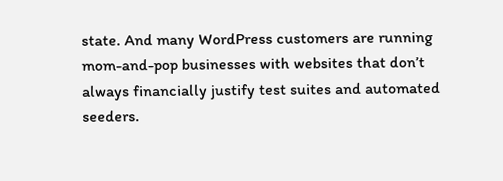state. And many WordPress customers are running mom-and-pop businesses with websites that don’t always financially justify test suites and automated seeders.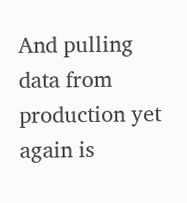And pulling data from production yet again is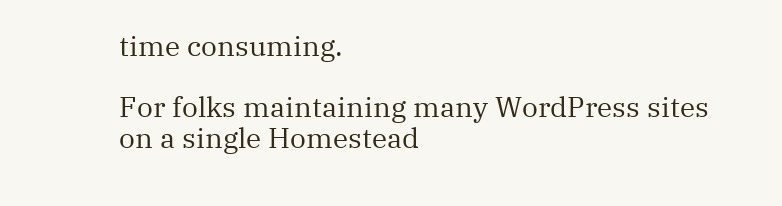time consuming.

For folks maintaining many WordPress sites on a single Homestead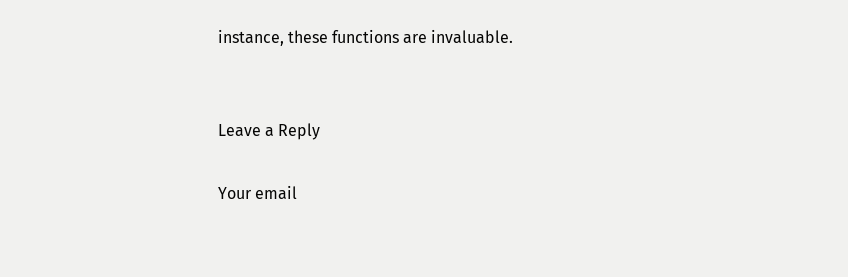instance, these functions are invaluable.


Leave a Reply

Your email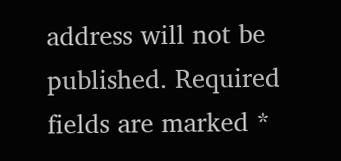address will not be published. Required fields are marked *